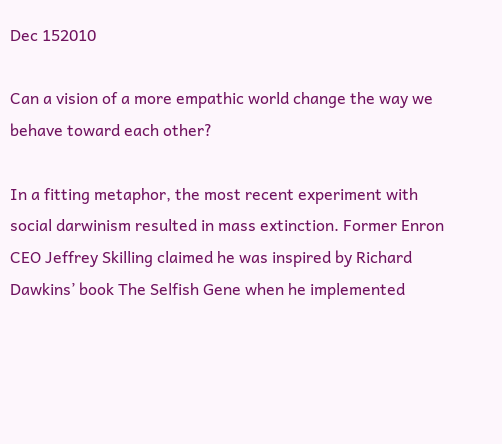Dec 152010

Can a vision of a more empathic world change the way we behave toward each other?

In a fitting metaphor, the most recent experiment with social darwinism resulted in mass extinction. Former Enron CEO Jeffrey Skilling claimed he was inspired by Richard Dawkins’ book The Selfish Gene when he implemented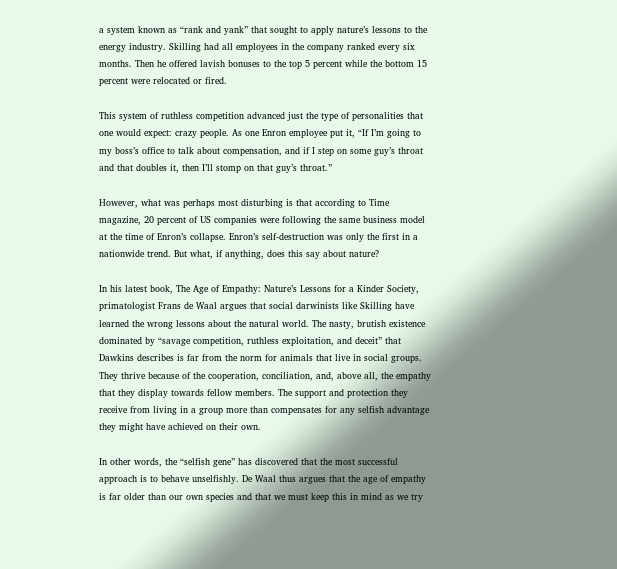a system known as “rank and yank” that sought to apply nature’s lessons to the energy industry. Skilling had all employees in the company ranked every six months. Then he offered lavish bonuses to the top 5 percent while the bottom 15 percent were relocated or fired.

This system of ruthless competition advanced just the type of personalities that one would expect: crazy people. As one Enron employee put it, “If I’m going to my boss’s office to talk about compensation, and if I step on some guy’s throat and that doubles it, then I’ll stomp on that guy’s throat.”

However, what was perhaps most disturbing is that according to Time magazine, 20 percent of US companies were following the same business model at the time of Enron’s collapse. Enron’s self-destruction was only the first in a nationwide trend. But what, if anything, does this say about nature?

In his latest book, The Age of Empathy: Nature’s Lessons for a Kinder Society, primatologist Frans de Waal argues that social darwinists like Skilling have learned the wrong lessons about the natural world. The nasty, brutish existence dominated by “savage competition, ruthless exploitation, and deceit” that Dawkins describes is far from the norm for animals that live in social groups. They thrive because of the cooperation, conciliation, and, above all, the empathy that they display towards fellow members. The support and protection they receive from living in a group more than compensates for any selfish advantage they might have achieved on their own.

In other words, the “selfish gene” has discovered that the most successful approach is to behave unselfishly. De Waal thus argues that the age of empathy is far older than our own species and that we must keep this in mind as we try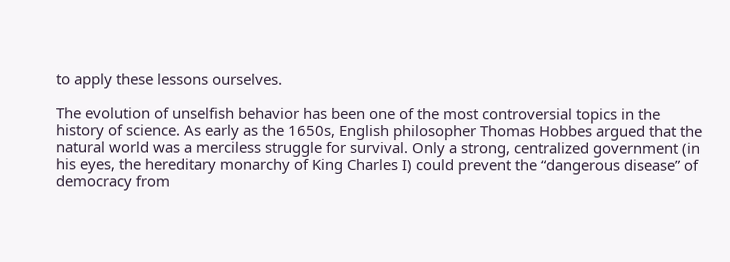to apply these lessons ourselves.

The evolution of unselfish behavior has been one of the most controversial topics in the history of science. As early as the 1650s, English philosopher Thomas Hobbes argued that the natural world was a merciless struggle for survival. Only a strong, centralized government (in his eyes, the hereditary monarchy of King Charles I) could prevent the “dangerous disease” of democracy from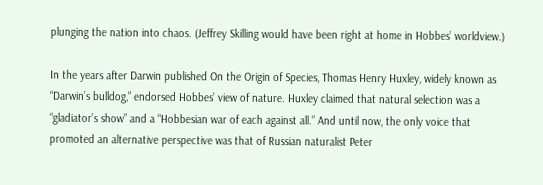plunging the nation into chaos. (Jeffrey Skilling would have been right at home in Hobbes’ worldview.)

In the years after Darwin published On the Origin of Species, Thomas Henry Huxley, widely known as “Darwin’s bulldog,” endorsed Hobbes’ view of nature. Huxley claimed that natural selection was a “gladiator’s show” and a “Hobbesian war of each against all.” And until now, the only voice that promoted an alternative perspective was that of Russian naturalist Peter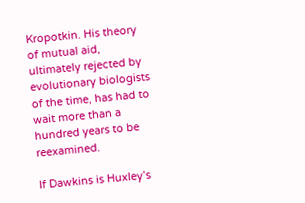Kropotkin. His theory of mutual aid, ultimately rejected by evolutionary biologists of the time, has had to wait more than a hundred years to be reexamined.

If Dawkins is Huxley’s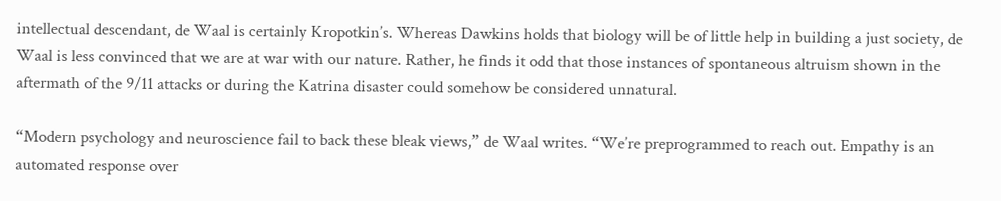intellectual descendant, de Waal is certainly Kropotkin’s. Whereas Dawkins holds that biology will be of little help in building a just society, de Waal is less convinced that we are at war with our nature. Rather, he finds it odd that those instances of spontaneous altruism shown in the aftermath of the 9/11 attacks or during the Katrina disaster could somehow be considered unnatural.

“Modern psychology and neuroscience fail to back these bleak views,” de Waal writes. “We’re preprogrammed to reach out. Empathy is an automated response over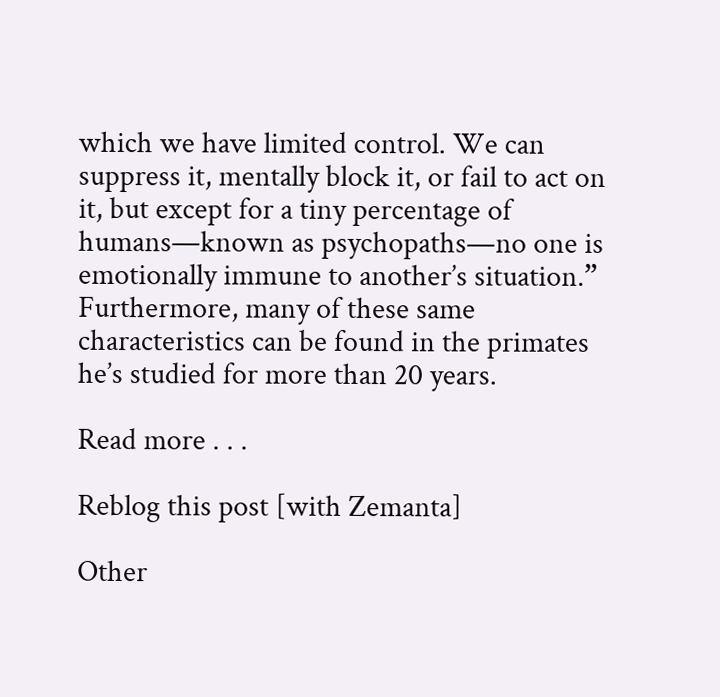which we have limited control. We can suppress it, mentally block it, or fail to act on it, but except for a tiny percentage of humans—known as psychopaths—no one is emotionally immune to another’s situation.” Furthermore, many of these same characteristics can be found in the primates he’s studied for more than 20 years.

Read more . . .

Reblog this post [with Zemanta]

Other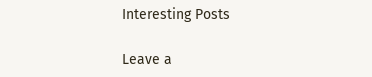Interesting Posts

Leave a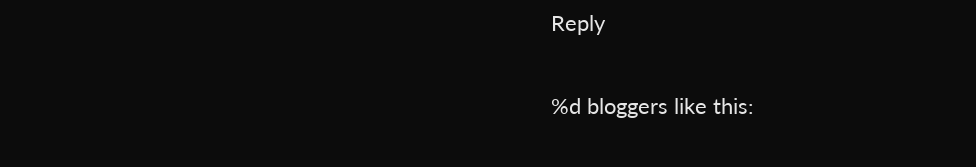Reply

%d bloggers like this: